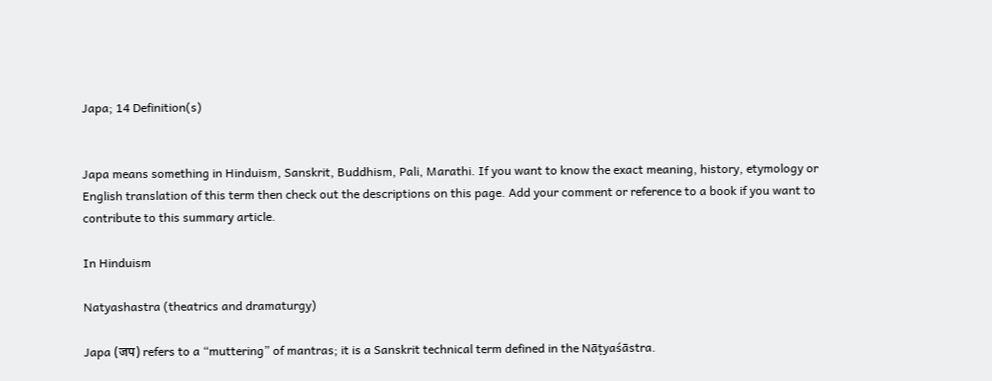Japa; 14 Definition(s)


Japa means something in Hinduism, Sanskrit, Buddhism, Pali, Marathi. If you want to know the exact meaning, history, etymology or English translation of this term then check out the descriptions on this page. Add your comment or reference to a book if you want to contribute to this summary article.

In Hinduism

Natyashastra (theatrics and dramaturgy)

Japa (जप) refers to a “muttering” of mantras; it is a Sanskrit technical term defined in the Nāṭyaśāstra.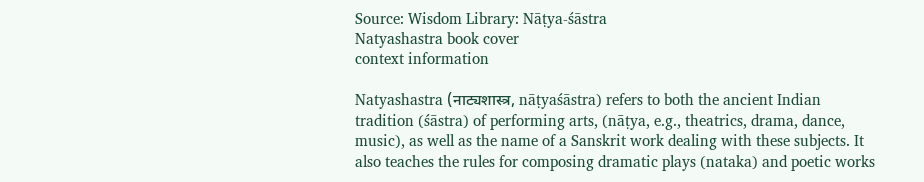Source: Wisdom Library: Nāṭya-śāstra
Natyashastra book cover
context information

Natyashastra (नाट्यशास्त्र, nāṭyaśāstra) refers to both the ancient Indian tradition (śāstra) of performing arts, (nāṭya, e.g., theatrics, drama, dance, music), as well as the name of a Sanskrit work dealing with these subjects. It also teaches the rules for composing dramatic plays (nataka) and poetic works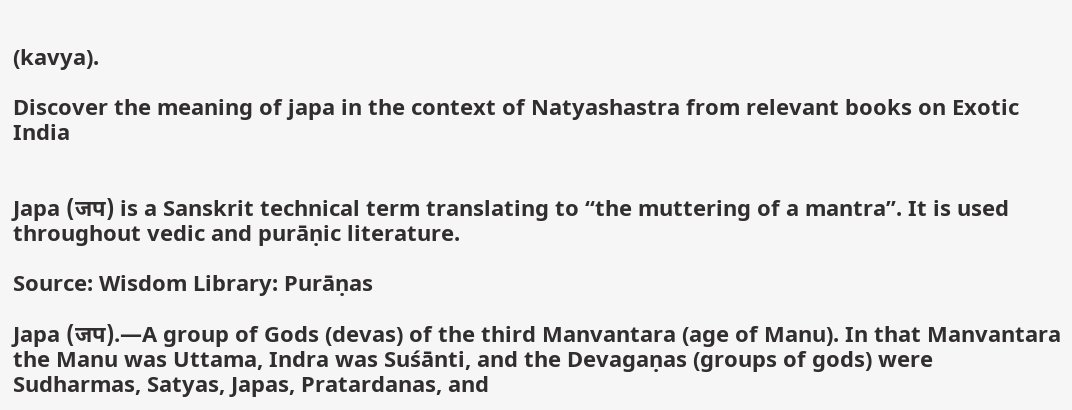(kavya).

Discover the meaning of japa in the context of Natyashastra from relevant books on Exotic India


Japa (जप) is a Sanskrit technical term translating to “the muttering of a mantra”. It is used throughout vedic and purāṇic literature.

Source: Wisdom Library: Purāṇas

Japa (जप).—A group of Gods (devas) of the third Manvantara (age of Manu). In that Manvantara the Manu was Uttama, Indra was Suśānti, and the Devagaṇas (groups of gods) were Sudharmas, Satyas, Japas, Pratardanas, and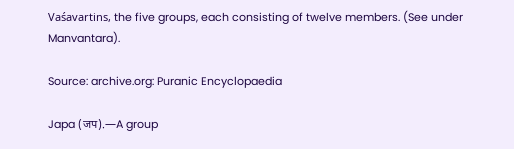Vaśavartins, the five groups, each consisting of twelve members. (See under Manvantara).

Source: archive.org: Puranic Encyclopaedia

Japa (जप).—A group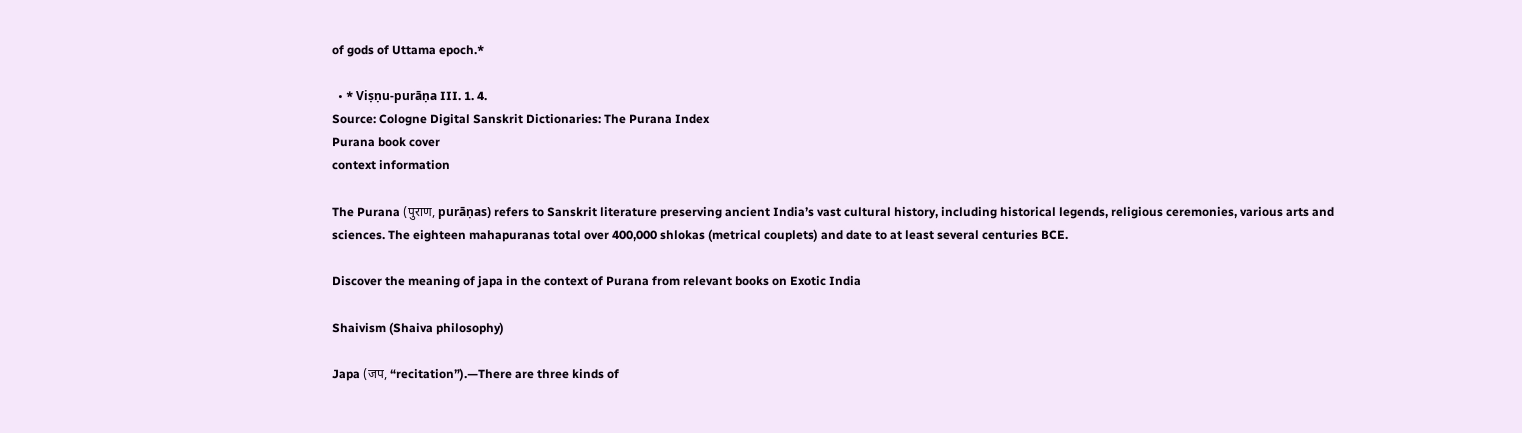of gods of Uttama epoch.*

  • * Viṣṇu-purāṇa III. 1. 4.
Source: Cologne Digital Sanskrit Dictionaries: The Purana Index
Purana book cover
context information

The Purana (पुराण, purāṇas) refers to Sanskrit literature preserving ancient India’s vast cultural history, including historical legends, religious ceremonies, various arts and sciences. The eighteen mahapuranas total over 400,000 shlokas (metrical couplets) and date to at least several centuries BCE.

Discover the meaning of japa in the context of Purana from relevant books on Exotic India

Shaivism (Shaiva philosophy)

Japa (जप, “recitation”).—There are three kinds of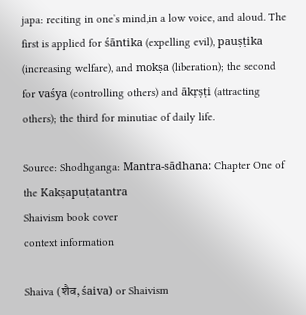japa: reciting in oneʼs mind,in a low voice, and aloud. The first is applied for śāntika (expelling evil), pauṣṭika (increasing welfare), and mokṣa (liberation); the second for vaśya (controlling others) and ākṛṣṭi (attracting others); the third for minutiae of daily life.

Source: Shodhganga: Mantra-sādhana: Chapter One of the Kakṣapuṭatantra
Shaivism book cover
context information

Shaiva (शैव, śaiva) or Shaivism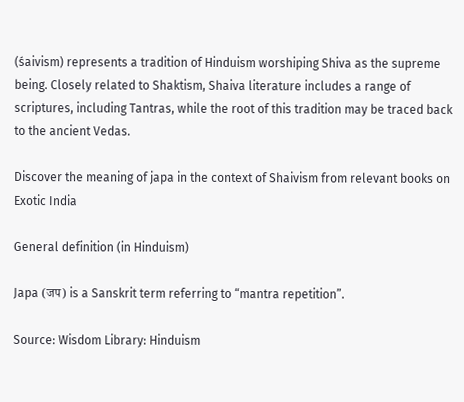(śaivism) represents a tradition of Hinduism worshiping Shiva as the supreme being. Closely related to Shaktism, Shaiva literature includes a range of scriptures, including Tantras, while the root of this tradition may be traced back to the ancient Vedas.

Discover the meaning of japa in the context of Shaivism from relevant books on Exotic India

General definition (in Hinduism)

Japa (जप) is a Sanskrit term referring to “mantra repetition”.

Source: Wisdom Library: Hinduism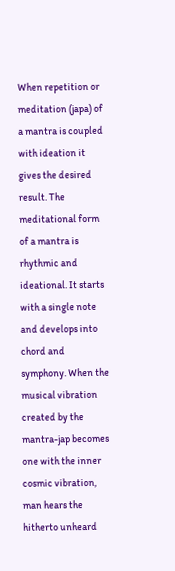When repetition or meditation (japa) of a mantra is coupled with ideation it gives the desired result. The meditational form of a mantra is rhythmic and ideational. It starts with a single note and develops into chord and symphony. When the musical vibration created by the mantra-jap becomes one with the inner cosmic vibration, man hears the hitherto unheard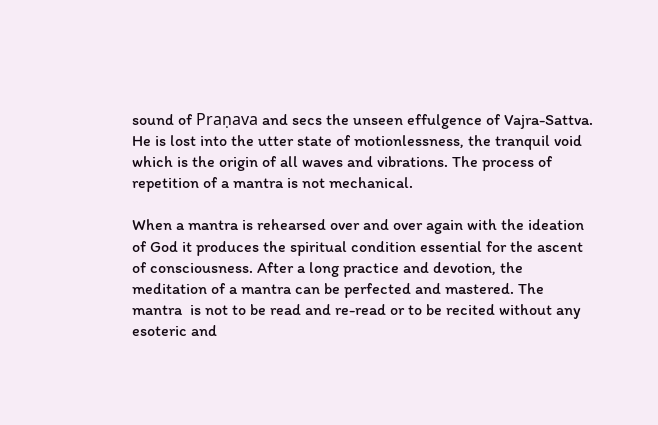sound of Praṇava and secs the unseen effulgence of Vajra-Sattva. He is lost into the utter state of motionlessness, the tranquil void which is the origin of all waves and vibrations. The process of repetition of a mantra is not mechanical.

When a mantra is rehearsed over and over again with the ideation of God it produces the spiritual condition essential for the ascent of consciousness. After a long practice and devotion, the meditation of a mantra can be perfected and mastered. The mantra  is not to be read and re-read or to be recited without any esoteric and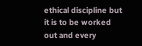ethical discipline but it is to be worked out and every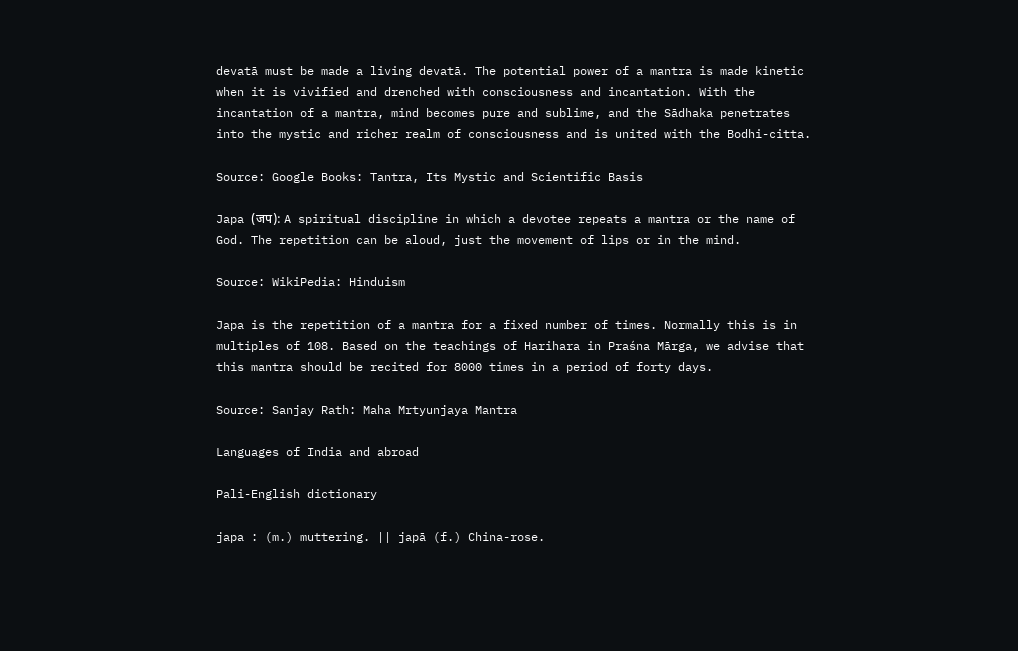devatā must be made a living devatā. The potential power of a mantra is made kinetic when it is vivified and drenched with consciousness and incantation. With the incantation of a mantra, mind becomes pure and sublime, and the Sādhaka penetrates into the mystic and richer realm of consciousness and is united with the Bodhi-citta.

Source: Google Books: Tantra, Its Mystic and Scientific Basis

Japa (जप): A spiritual discipline in which a devotee repeats a mantra or the name of God. The repetition can be aloud, just the movement of lips or in the mind.

Source: WikiPedia: Hinduism

Japa is the repetition of a mantra for a fixed number of times. Normally this is in multiples of 108. Based on the teachings of Harihara in Praśna Mārga, we advise that this mantra should be recited for 8000 times in a period of forty days.

Source: Sanjay Rath: Maha Mrtyunjaya Mantra

Languages of India and abroad

Pali-English dictionary

japa : (m.) muttering. || japā (f.) China-rose.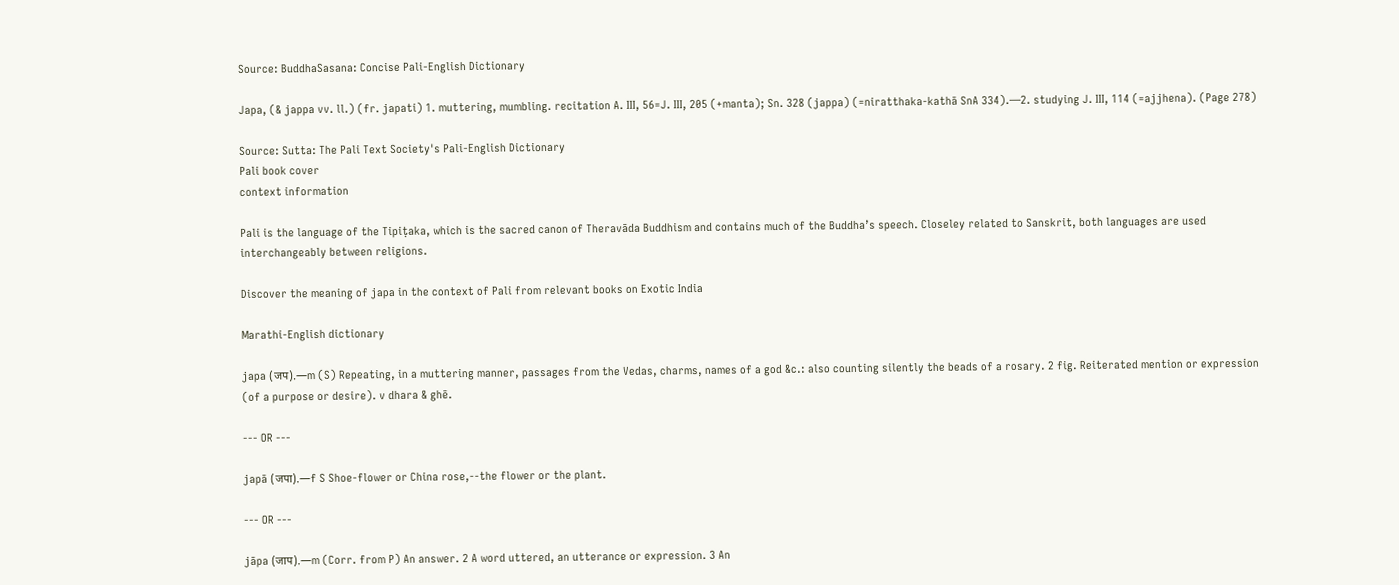Source: BuddhaSasana: Concise Pali-English Dictionary

Japa, (& jappa vv. ll.) (fr. japati) 1. muttering, mumbling. recitation A. III, 56=J. III, 205 (+manta); Sn. 328 (jappa) (=niratthaka-kathā SnA 334).—2. studying J. III, 114 (=ajjhena). (Page 278)

Source: Sutta: The Pali Text Society's Pali-English Dictionary
Pali book cover
context information

Pali is the language of the Tipiṭaka, which is the sacred canon of Theravāda Buddhism and contains much of the Buddha’s speech. Closeley related to Sanskrit, both languages are used interchangeably between religions.

Discover the meaning of japa in the context of Pali from relevant books on Exotic India

Marathi-English dictionary

japa (जप).—m (S) Repeating, in a muttering manner, passages from the Vedas, charms, names of a god &c.: also counting silently the beads of a rosary. 2 fig. Reiterated mention or expression (of a purpose or desire). v dhara & ghē.

--- OR ---

japā (जपा).—f S Shoe-flower or China rose,--the flower or the plant.

--- OR ---

jāpa (जाप).—m (Corr. from P) An answer. 2 A word uttered, an utterance or expression. 3 An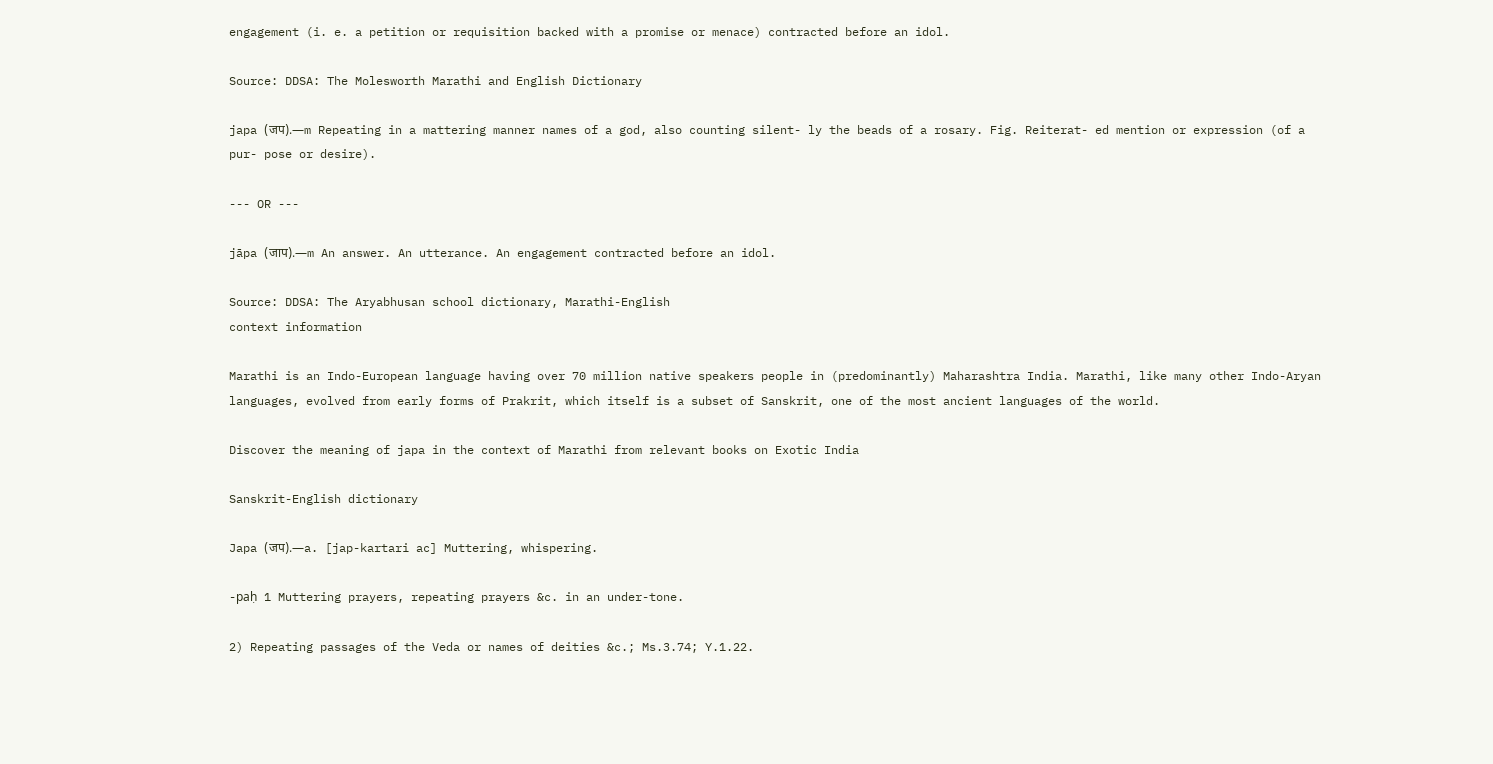engagement (i. e. a petition or requisition backed with a promise or menace) contracted before an idol.

Source: DDSA: The Molesworth Marathi and English Dictionary

japa (जप).—m Repeating in a mattering manner names of a god, also counting silent- ly the beads of a rosary. Fig. Reiterat- ed mention or expression (of a pur- pose or desire).

--- OR ---

jāpa (जाप).—m An answer. An utterance. An engagement contracted before an idol.

Source: DDSA: The Aryabhusan school dictionary, Marathi-English
context information

Marathi is an Indo-European language having over 70 million native speakers people in (predominantly) Maharashtra India. Marathi, like many other Indo-Aryan languages, evolved from early forms of Prakrit, which itself is a subset of Sanskrit, one of the most ancient languages of the world.

Discover the meaning of japa in the context of Marathi from relevant books on Exotic India

Sanskrit-English dictionary

Japa (जप).—a. [jap-kartari ac] Muttering, whispering.

-paḥ 1 Muttering prayers, repeating prayers &c. in an under-tone.

2) Repeating passages of the Veda or names of deities &c.; Ms.3.74; Y.1.22.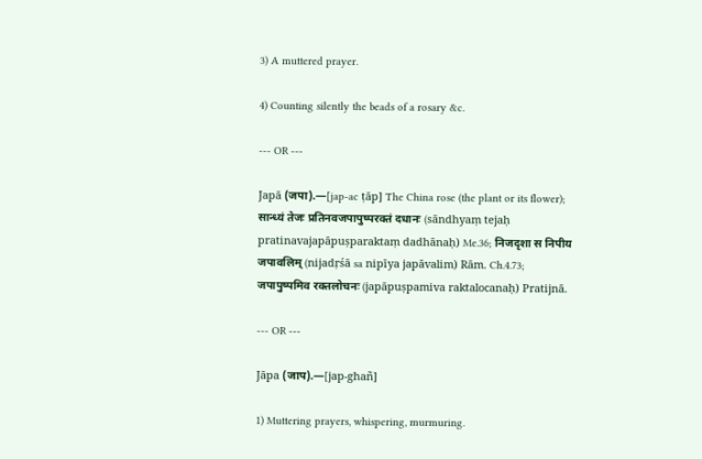3) A muttered prayer.

4) Counting silently the beads of a rosary &c.

--- OR ---

Japā (जपा).—[jap-ac ṭāp] The China rose (the plant or its flower); सान्ध्यं तेजः प्रतिनवजपापुष्परक्तं दधानः (sāndhyaṃ tejaḥ pratinavajapāpuṣparaktaṃ dadhānaḥ) Me.36; निजदृशा स निपीय जपावलिम् (nijadṛśā sa nipīya japāvalim) Rām. Ch.4.73; जपापुष्पमिव रक्तलोचनः (japāpuṣpamiva raktalocanaḥ) Pratijnā.

--- OR ---

Jāpa (जाप).—[jap-ghañ]

1) Muttering prayers, whispering, murmuring.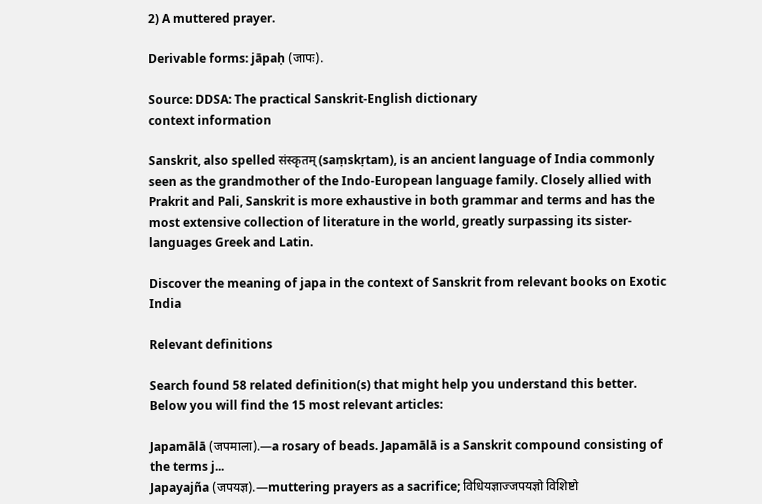2) A muttered prayer.

Derivable forms: jāpaḥ (जापः).

Source: DDSA: The practical Sanskrit-English dictionary
context information

Sanskrit, also spelled संस्कृतम् (saṃskṛtam), is an ancient language of India commonly seen as the grandmother of the Indo-European language family. Closely allied with Prakrit and Pali, Sanskrit is more exhaustive in both grammar and terms and has the most extensive collection of literature in the world, greatly surpassing its sister-languages Greek and Latin.

Discover the meaning of japa in the context of Sanskrit from relevant books on Exotic India

Relevant definitions

Search found 58 related definition(s) that might help you understand this better. Below you will find the 15 most relevant articles:

Japamālā (जपमाला).—a rosary of beads. Japamālā is a Sanskrit compound consisting of the terms j...
Japayajña (जपयज्ञ).—muttering prayers as a sacrifice; विधियज्ञाज्जपयज्ञो विशिष्टो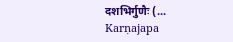दशभिर्गुणैः (...
Karṇajapa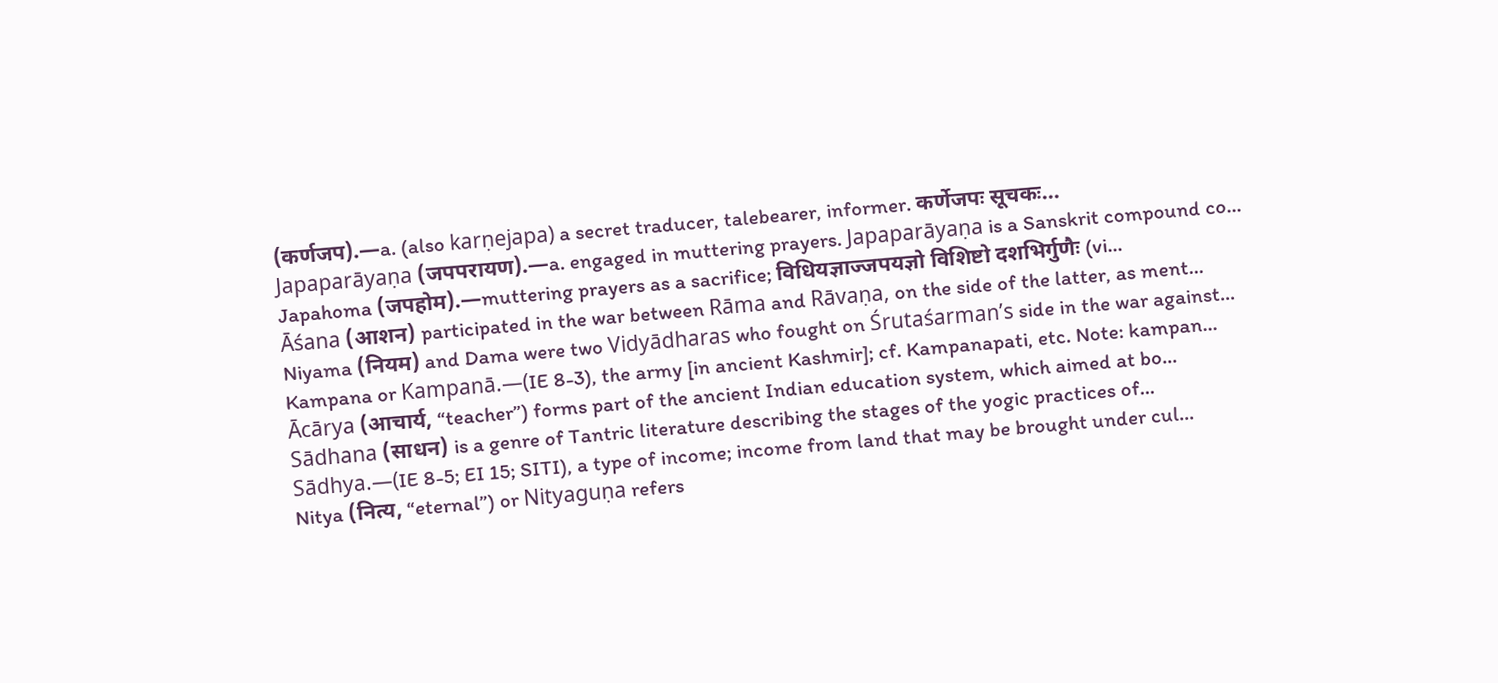(कर्णजप).—a. (also karṇejapa) a secret traducer, talebearer, informer. कर्णेजपः सूचकः...
Japaparāyaṇa (जपपरायण).—a. engaged in muttering prayers. Japaparāyaṇa is a Sanskrit compound co...
Japahoma (जपहोम).—muttering prayers as a sacrifice; विधियज्ञाज्जपयज्ञो विशिष्टो दशभिर्गुणैः (vi...
Āśana (आशन) participated in the war between Rāma and Rāvaṇa, on the side of the latter, as ment...
Niyama (नियम) and Dama were two Vidyādharas who fought on Śrutaśarman’s side in the war against...
Kampana or Kampanā.—(IE 8-3), the army [in ancient Kashmir]; cf. Kampanapati, etc. Note: kampan...
Ācārya (आचार्य, “teacher”) forms part of the ancient Indian education system, which aimed at bo...
Sādhana (साधन) is a genre of Tantric literature describing the stages of the yogic practices of...
Sādhya.—(IE 8-5; EI 15; SITI), a type of income; income from land that may be brought under cul...
Nitya (नित्य, “eternal”) or Nityaguṇa refers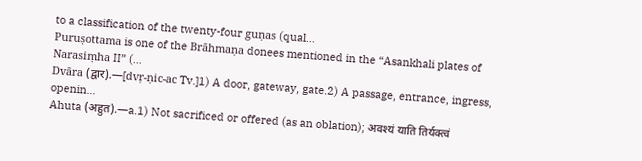to a classification of the twenty-four guṇas (qual...
Puruṣottama is one of the Brāhmaṇa donees mentioned in the “Asankhali plates of Narasiṃha II” (...
Dvāra (द्वार).—[dvṛ-ṇic-ac Tv.]1) A door, gateway, gate.2) A passage, entrance, ingress, openin...
Ahuta (अहुत).—a.1) Not sacrificed or offered (as an oblation); अवश्यं याति तिर्यक्त्वं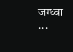जग्ध्वा ...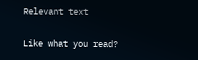Relevant text

Like what you read?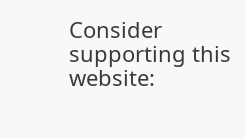Consider supporting this website: